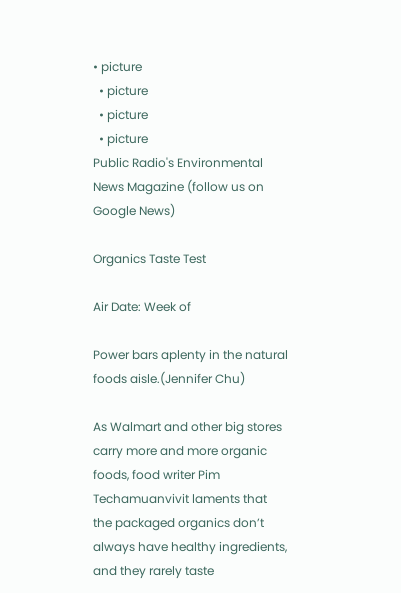• picture
  • picture
  • picture
  • picture
Public Radio's Environmental News Magazine (follow us on Google News)

Organics Taste Test

Air Date: Week of

Power bars aplenty in the natural foods aisle.(Jennifer Chu)

As Walmart and other big stores carry more and more organic foods, food writer Pim Techamuanvivit laments that the packaged organics don’t always have healthy ingredients, and they rarely taste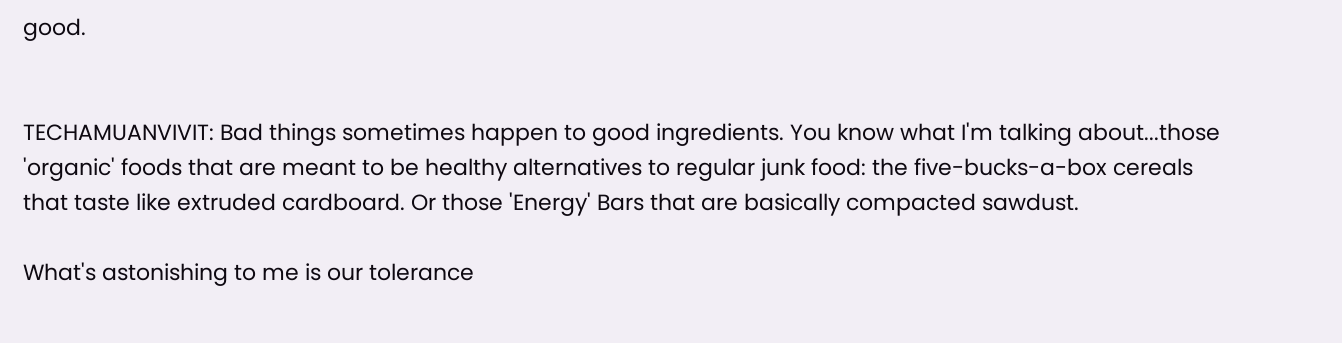good.


TECHAMUANVIVIT: Bad things sometimes happen to good ingredients. You know what I'm talking about...those 'organic' foods that are meant to be healthy alternatives to regular junk food: the five-bucks-a-box cereals that taste like extruded cardboard. Or those 'Energy' Bars that are basically compacted sawdust.

What's astonishing to me is our tolerance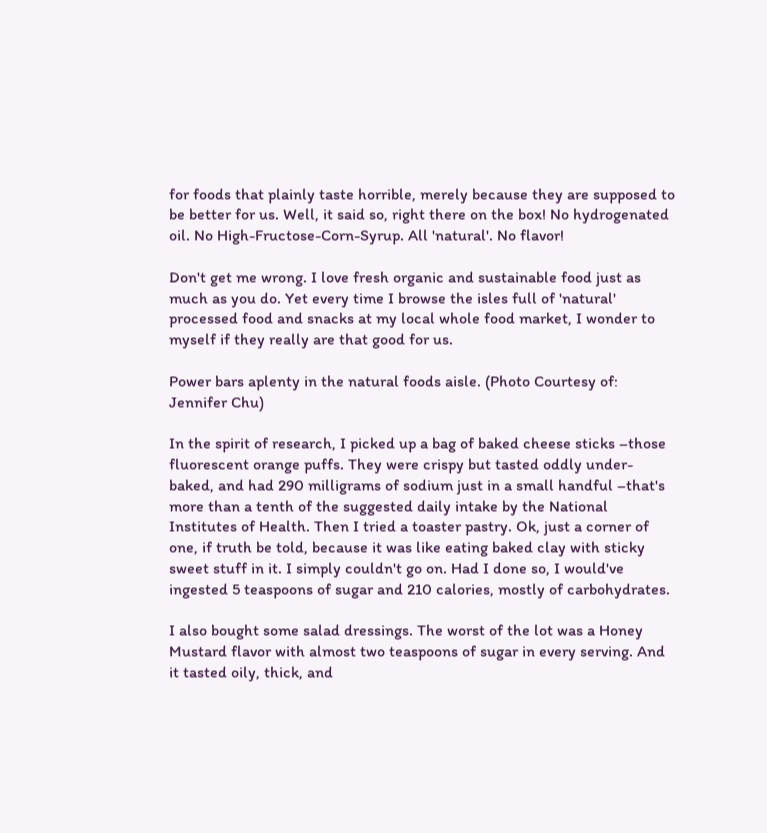for foods that plainly taste horrible, merely because they are supposed to be better for us. Well, it said so, right there on the box! No hydrogenated oil. No High-Fructose-Corn-Syrup. All 'natural'. No flavor!

Don't get me wrong. I love fresh organic and sustainable food just as much as you do. Yet every time I browse the isles full of 'natural' processed food and snacks at my local whole food market, I wonder to myself if they really are that good for us.

Power bars aplenty in the natural foods aisle. (Photo Courtesy of: Jennifer Chu)

In the spirit of research, I picked up a bag of baked cheese sticks –those fluorescent orange puffs. They were crispy but tasted oddly under-baked, and had 290 milligrams of sodium just in a small handful –that's more than a tenth of the suggested daily intake by the National Institutes of Health. Then I tried a toaster pastry. Ok, just a corner of one, if truth be told, because it was like eating baked clay with sticky sweet stuff in it. I simply couldn't go on. Had I done so, I would've ingested 5 teaspoons of sugar and 210 calories, mostly of carbohydrates.

I also bought some salad dressings. The worst of the lot was a Honey Mustard flavor with almost two teaspoons of sugar in every serving. And it tasted oily, thick, and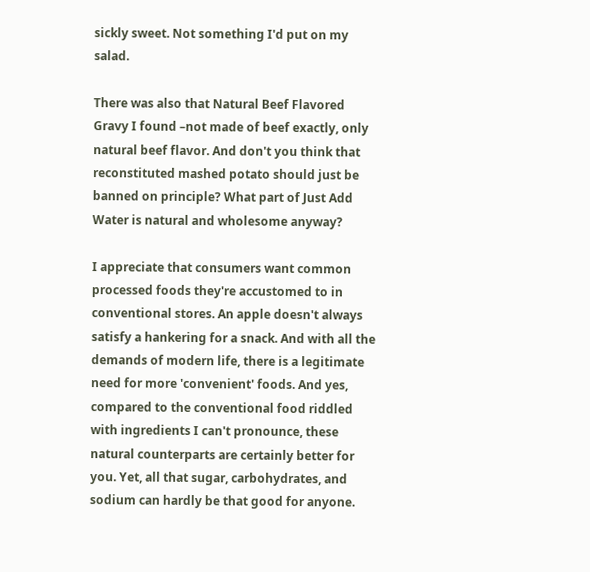sickly sweet. Not something I'd put on my salad.

There was also that Natural Beef Flavored Gravy I found –not made of beef exactly, only natural beef flavor. And don't you think that reconstituted mashed potato should just be banned on principle? What part of Just Add Water is natural and wholesome anyway?

I appreciate that consumers want common processed foods they're accustomed to in conventional stores. An apple doesn't always satisfy a hankering for a snack. And with all the demands of modern life, there is a legitimate need for more 'convenient' foods. And yes, compared to the conventional food riddled with ingredients I can't pronounce, these natural counterparts are certainly better for you. Yet, all that sugar, carbohydrates, and sodium can hardly be that good for anyone.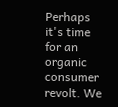Perhaps it's time for an organic consumer revolt. We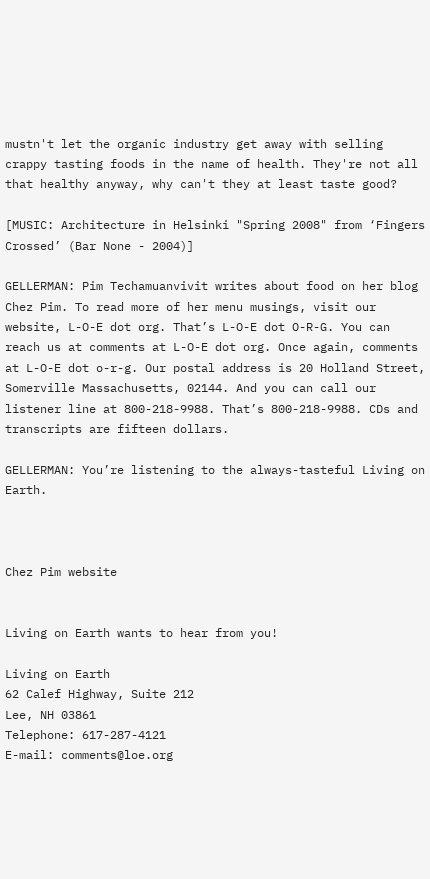mustn't let the organic industry get away with selling crappy tasting foods in the name of health. They're not all that healthy anyway, why can't they at least taste good?

[MUSIC: Architecture in Helsinki "Spring 2008" from ‘Fingers Crossed’ (Bar None - 2004)]

GELLERMAN: Pim Techamuanvivit writes about food on her blog Chez Pim. To read more of her menu musings, visit our website, L-O-E dot org. That’s L-O-E dot O-R-G. You can reach us at comments at L-O-E dot org. Once again, comments at L-O-E dot o-r-g. Our postal address is 20 Holland Street, Somerville Massachusetts, 02144. And you can call our listener line at 800-218-9988. That’s 800-218-9988. CDs and transcripts are fifteen dollars.

GELLERMAN: You’re listening to the always-tasteful Living on Earth.



Chez Pim website


Living on Earth wants to hear from you!

Living on Earth
62 Calef Highway, Suite 212
Lee, NH 03861
Telephone: 617-287-4121
E-mail: comments@loe.org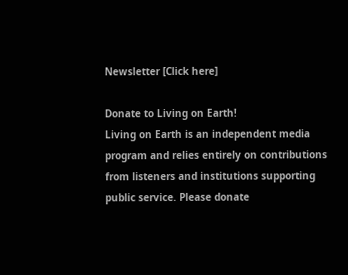Newsletter [Click here]

Donate to Living on Earth!
Living on Earth is an independent media program and relies entirely on contributions from listeners and institutions supporting public service. Please donate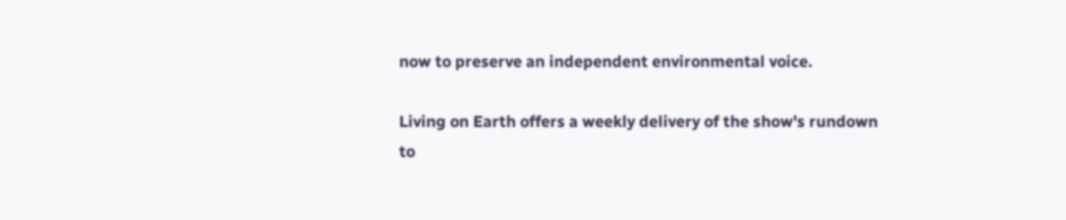now to preserve an independent environmental voice.

Living on Earth offers a weekly delivery of the show's rundown to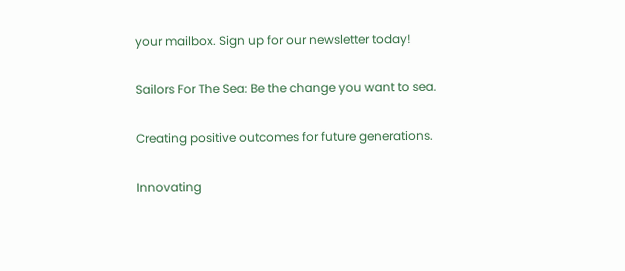your mailbox. Sign up for our newsletter today!

Sailors For The Sea: Be the change you want to sea.

Creating positive outcomes for future generations.

Innovating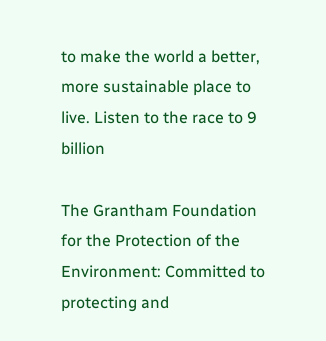to make the world a better, more sustainable place to live. Listen to the race to 9 billion

The Grantham Foundation for the Protection of the Environment: Committed to protecting and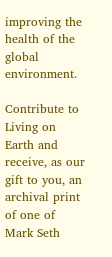improving the health of the global environment.

Contribute to Living on Earth and receive, as our gift to you, an archival print of one of Mark Seth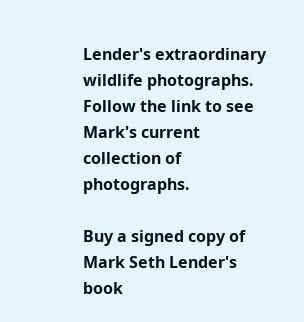Lender's extraordinary wildlife photographs. Follow the link to see Mark's current collection of photographs.

Buy a signed copy of Mark Seth Lender's book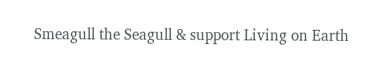Smeagull the Seagull & support Living on Earth